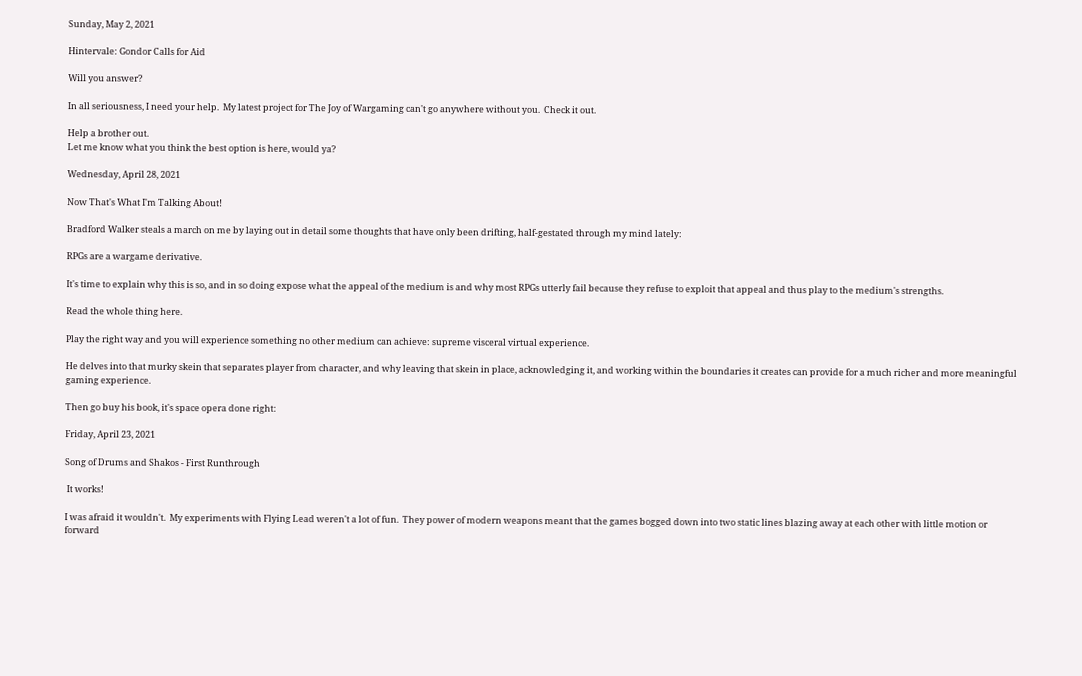Sunday, May 2, 2021

Hintervale: Gondor Calls for Aid

Will you answer?

In all seriousness, I need your help.  My latest project for The Joy of Wargaming can't go anywhere without you.  Check it out.

Help a brother out.
Let me know what you think the best option is here, would ya?

Wednesday, April 28, 2021

Now That's What I'm Talking About!

Bradford Walker steals a march on me by laying out in detail some thoughts that have only been drifting, half-gestated through my mind lately:

RPGs are a wargame derivative.

It's time to explain why this is so, and in so doing expose what the appeal of the medium is and why most RPGs utterly fail because they refuse to exploit that appeal and thus play to the medium's strengths.

Read the whole thing here.

Play the right way and you will experience something no other medium can achieve: supreme visceral virtual experience.

He delves into that murky skein that separates player from character, and why leaving that skein in place, acknowledging it, and working within the boundaries it creates can provide for a much richer and more meaningful gaming experience.

Then go buy his book, it's space opera done right:

Friday, April 23, 2021

Song of Drums and Shakos - First Runthrough

 It works!

I was afraid it wouldn't.  My experiments with Flying Lead weren't a lot of fun.  They power of modern weapons meant that the games bogged down into two static lines blazing away at each other with little motion or forward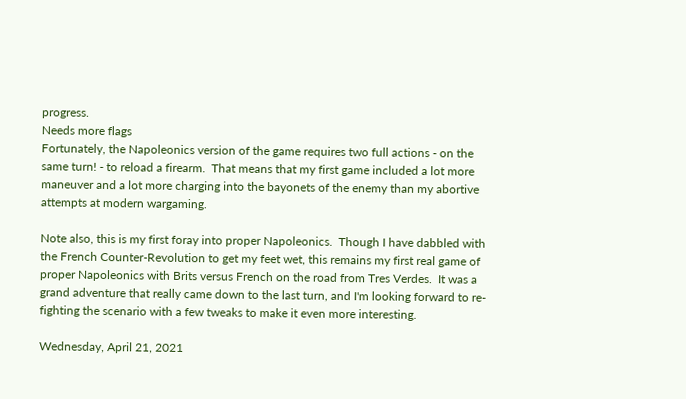progress.
Needs more flags
Fortunately, the Napoleonics version of the game requires two full actions - on the same turn! - to reload a firearm.  That means that my first game included a lot more maneuver and a lot more charging into the bayonets of the enemy than my abortive attempts at modern wargaming.

Note also, this is my first foray into proper Napoleonics.  Though I have dabbled with the French Counter-Revolution to get my feet wet, this remains my first real game of proper Napoleonics with Brits versus French on the road from Tres Verdes.  It was a grand adventure that really came down to the last turn, and I'm looking forward to re-fighting the scenario with a few tweaks to make it even more interesting.

Wednesday, April 21, 2021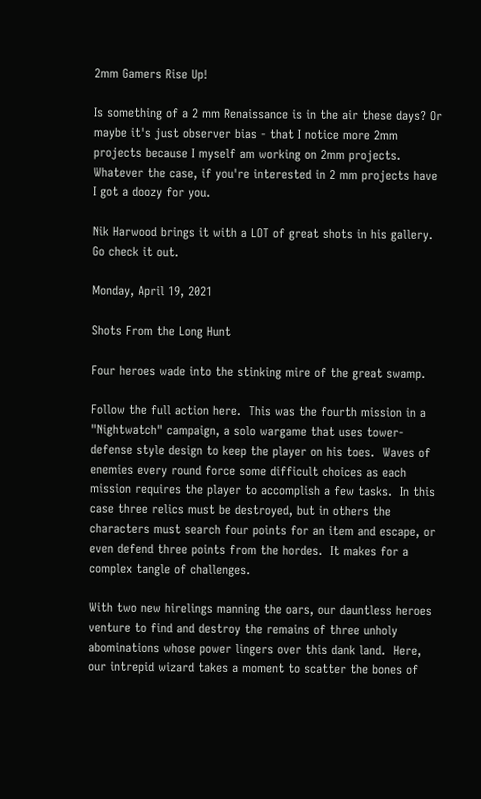2mm Gamers Rise Up!

Is something of a 2 mm Renaissance is in the air these days? Or maybe it's just observer bias - that I notice more 2mm projects because I myself am working on 2mm projects. Whatever the case, if you're interested in 2 mm projects have I got a doozy for you.

Nik Harwood brings it with a LOT of great shots in his gallery.  Go check it out.

Monday, April 19, 2021

Shots From the Long Hunt

Four heroes wade into the stinking mire of the great swamp.

Follow the full action here.  This was the fourth mission in a "Nightwatch" campaign, a solo wargame that uses tower-defense style design to keep the player on his toes.  Waves of enemies every round force some difficult choices as each mission requires the player to accomplish a few tasks.  In this case three relics must be destroyed, but in others the characters must search four points for an item and escape, or even defend three points from the hordes.  It makes for a complex tangle of challenges.

With two new hirelings manning the oars, our dauntless heroes venture to find and destroy the remains of three unholy abominations whose power lingers over this dank land.  Here, our intrepid wizard takes a moment to scatter the bones of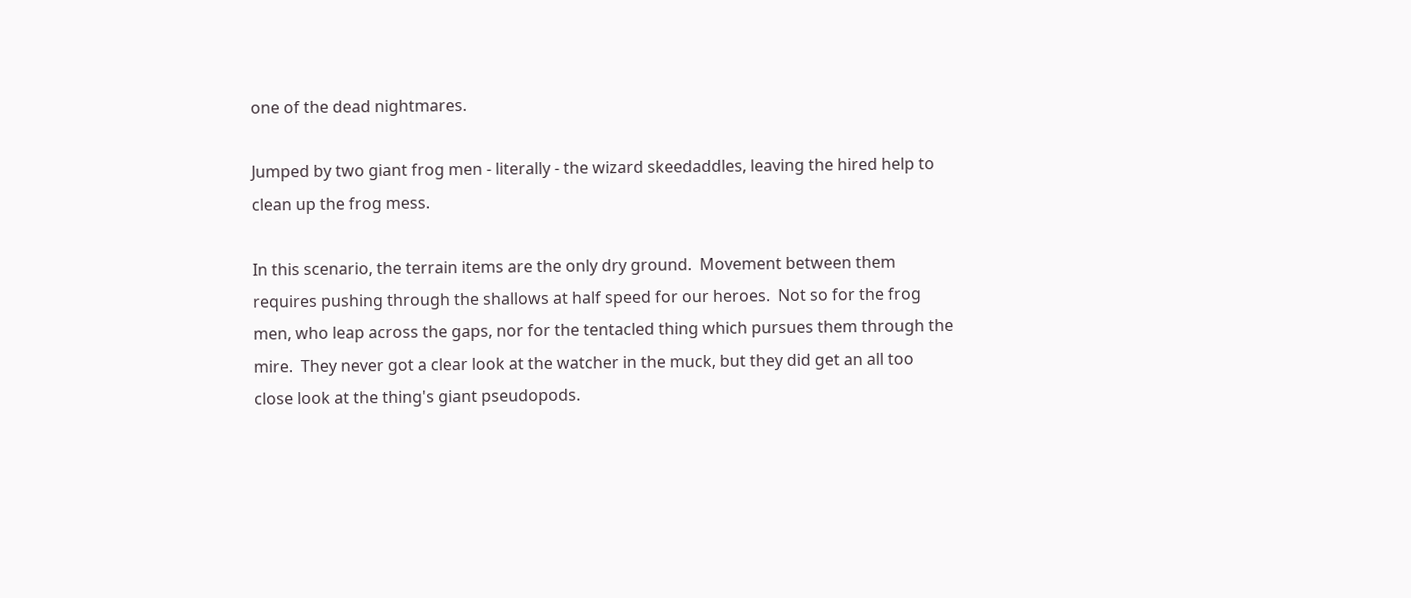one of the dead nightmares.

Jumped by two giant frog men - literally - the wizard skeedaddles, leaving the hired help to clean up the frog mess.

In this scenario, the terrain items are the only dry ground.  Movement between them requires pushing through the shallows at half speed for our heroes.  Not so for the frog men, who leap across the gaps, nor for the tentacled thing which pursues them through the mire.  They never got a clear look at the watcher in the muck, but they did get an all too close look at the thing's giant pseudopods.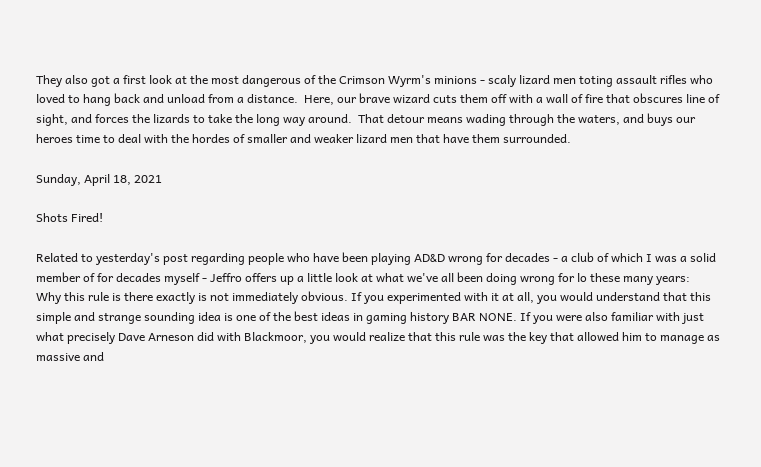They also got a first look at the most dangerous of the Crimson Wyrm's minions - scaly lizard men toting assault rifles who loved to hang back and unload from a distance.  Here, our brave wizard cuts them off with a wall of fire that obscures line of sight, and forces the lizards to take the long way around.  That detour means wading through the waters, and buys our heroes time to deal with the hordes of smaller and weaker lizard men that have them surrounded.

Sunday, April 18, 2021

Shots Fired!

Related to yesterday's post regarding people who have been playing AD&D wrong for decades - a club of which I was a solid member of for decades myself - Jeffro offers up a little look at what we've all been doing wrong for lo these many years:
Why this rule is there exactly is not immediately obvious. If you experimented with it at all, you would understand that this simple and strange sounding idea is one of the best ideas in gaming history BAR NONE. If you were also familiar with just what precisely Dave Arneson did with Blackmoor, you would realize that this rule was the key that allowed him to manage as massive and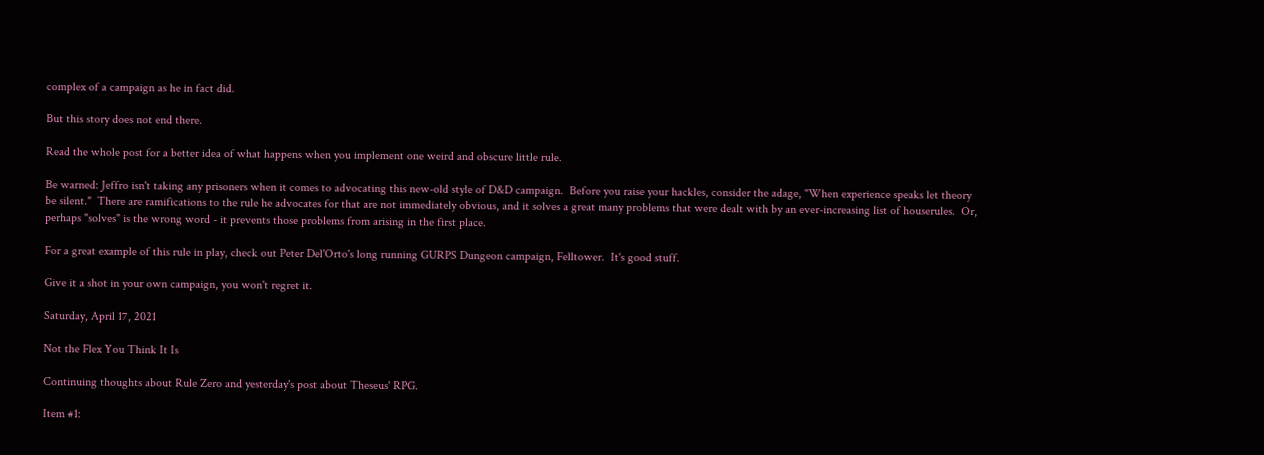complex of a campaign as he in fact did.

But this story does not end there.

Read the whole post for a better idea of what happens when you implement one weird and obscure little rule.

Be warned: Jeffro isn't taking any prisoners when it comes to advocating this new-old style of D&D campaign.  Before you raise your hackles, consider the adage, "When experience speaks let theory be silent."  There are ramifications to the rule he advocates for that are not immediately obvious, and it solves a great many problems that were dealt with by an ever-increasing list of houserules.  Or, perhaps "solves" is the wrong word - it prevents those problems from arising in the first place.

For a great example of this rule in play, check out Peter Del'Orto's long running GURPS Dungeon campaign, Felltower.  It's good stuff.

Give it a shot in your own campaign, you won't regret it.

Saturday, April 17, 2021

Not the Flex You Think It Is

Continuing thoughts about Rule Zero and yesterday's post about Theseus' RPG.

Item #1: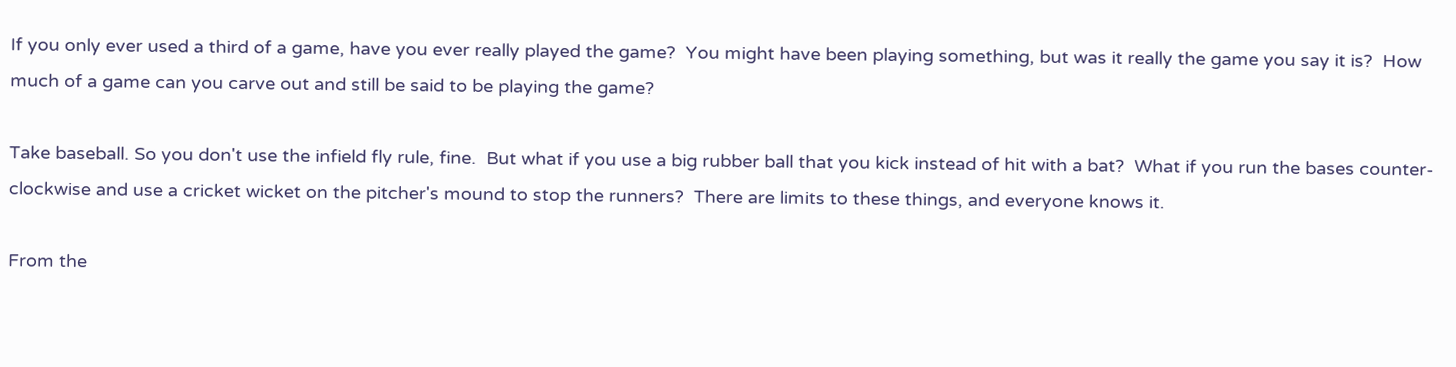If you only ever used a third of a game, have you ever really played the game?  You might have been playing something, but was it really the game you say it is?  How much of a game can you carve out and still be said to be playing the game?

Take baseball. So you don't use the infield fly rule, fine.  But what if you use a big rubber ball that you kick instead of hit with a bat?  What if you run the bases counter-clockwise and use a cricket wicket on the pitcher's mound to stop the runners?  There are limits to these things, and everyone knows it.

From the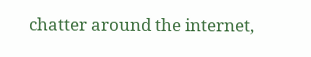chatter around the internet,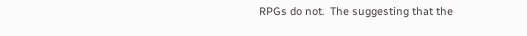RPGs do not.  The suggesting that the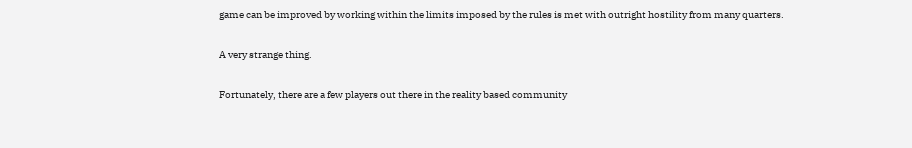game can be improved by working within the limits imposed by the rules is met with outright hostility from many quarters.

A very strange thing.

Fortunately, there are a few players out there in the reality based community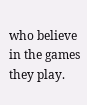who believe in the games they play.